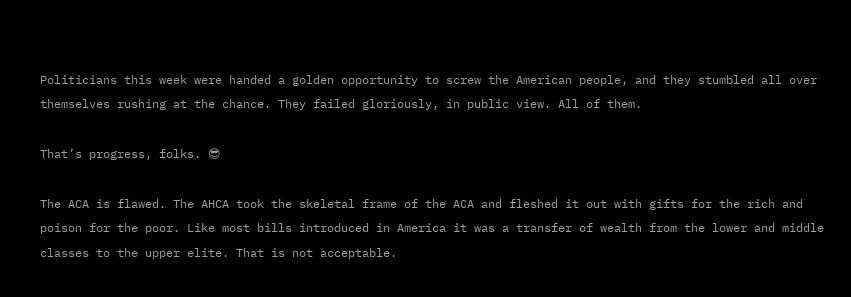Politicians this week were handed a golden opportunity to screw the American people, and they stumbled all over themselves rushing at the chance. They failed gloriously, in public view. All of them.

That’s progress, folks. 😎

The ACA is flawed. The AHCA took the skeletal frame of the ACA and fleshed it out with gifts for the rich and poison for the poor. Like most bills introduced in America it was a transfer of wealth from the lower and middle classes to the upper elite. That is not acceptable.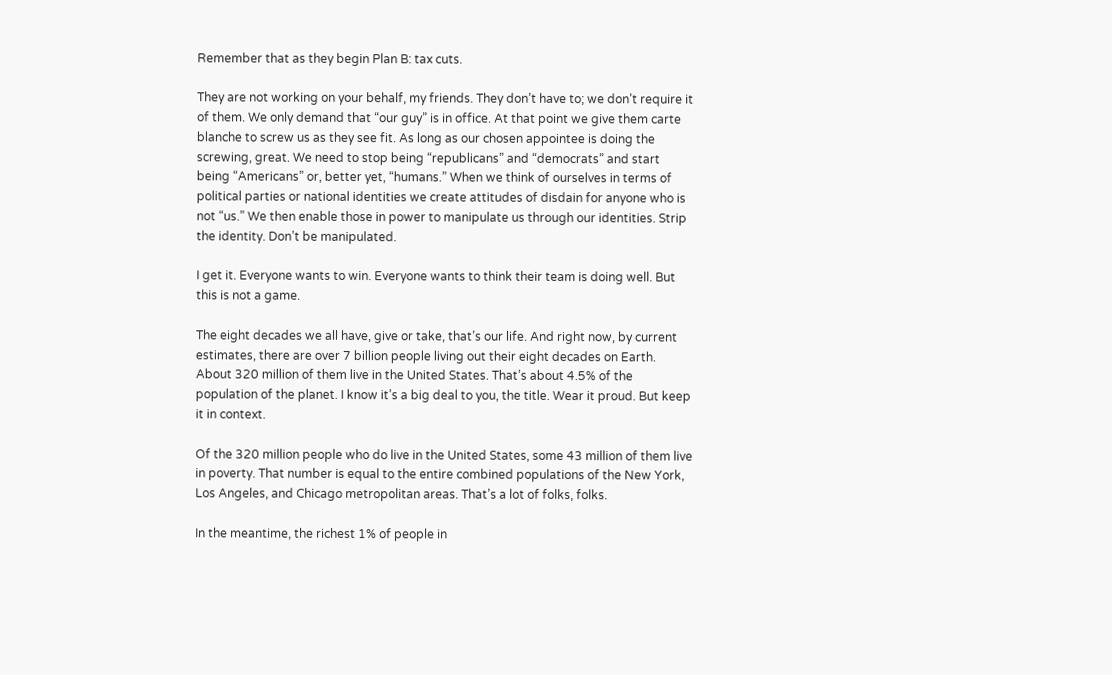Remember that as they begin Plan B: tax cuts.

They are not working on your behalf, my friends. They don’t have to; we don’t require it of them. We only demand that “our guy” is in office. At that point we give them carte blanche to screw us as they see fit. As long as our chosen appointee is doing the screwing, great. We need to stop being “republicans” and “democrats” and start being “Americans” or, better yet, “humans.” When we think of ourselves in terms of political parties or national identities we create attitudes of disdain for anyone who is not “us.” We then enable those in power to manipulate us through our identities. Strip the identity. Don’t be manipulated.

I get it. Everyone wants to win. Everyone wants to think their team is doing well. But this is not a game.

The eight decades we all have, give or take, that’s our life. And right now, by current estimates, there are over 7 billion people living out their eight decades on Earth. About 320 million of them live in the United States. That’s about 4.5% of the population of the planet. I know it’s a big deal to you, the title. Wear it proud. But keep it in context.

Of the 320 million people who do live in the United States, some 43 million of them live in poverty. That number is equal to the entire combined populations of the New York, Los Angeles, and Chicago metropolitan areas. That’s a lot of folks, folks.

In the meantime, the richest 1% of people in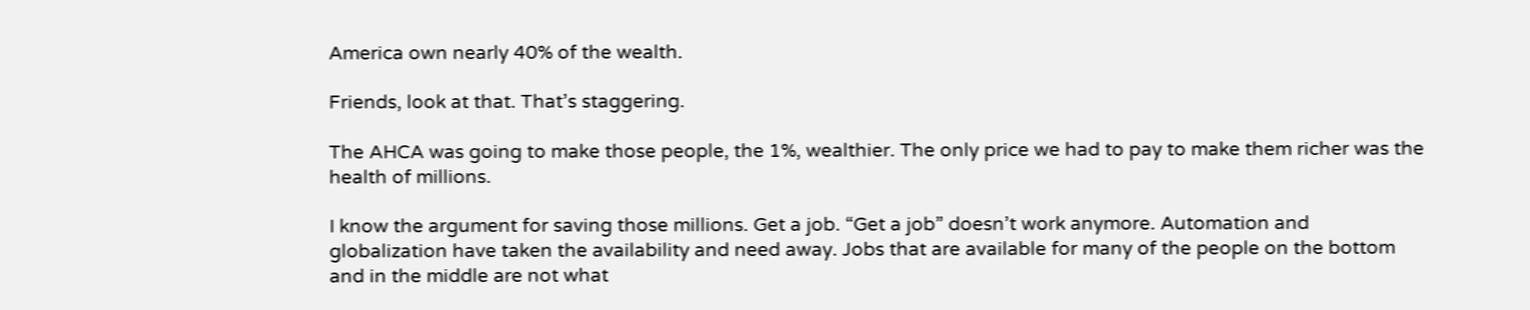America own nearly 40% of the wealth.

Friends, look at that. That’s staggering.

The AHCA was going to make those people, the 1%, wealthier. The only price we had to pay to make them richer was the health of millions.

I know the argument for saving those millions. Get a job. “Get a job” doesn’t work anymore. Automation and globalization have taken the availability and need away. Jobs that are available for many of the people on the bottom and in the middle are not what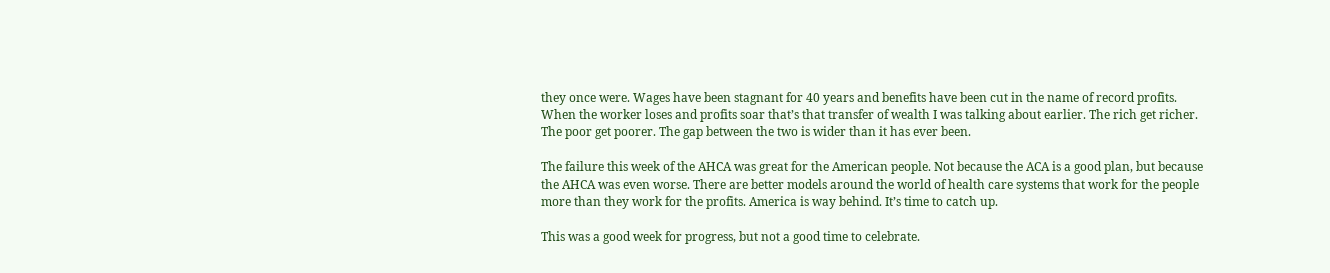they once were. Wages have been stagnant for 40 years and benefits have been cut in the name of record profits. When the worker loses and profits soar that’s that transfer of wealth I was talking about earlier. The rich get richer. The poor get poorer. The gap between the two is wider than it has ever been.

The failure this week of the AHCA was great for the American people. Not because the ACA is a good plan, but because the AHCA was even worse. There are better models around the world of health care systems that work for the people more than they work for the profits. America is way behind. It’s time to catch up.

This was a good week for progress, but not a good time to celebrate.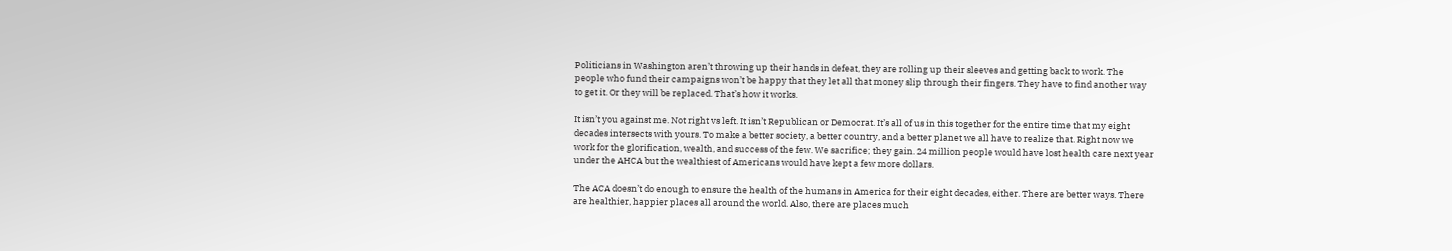Politicians in Washington aren’t throwing up their hands in defeat, they are rolling up their sleeves and getting back to work. The people who fund their campaigns won’t be happy that they let all that money slip through their fingers. They have to find another way to get it. Or they will be replaced. That’s how it works.

It isn’t you against me. Not right vs left. It isn’t Republican or Democrat. It’s all of us in this together for the entire time that my eight decades intersects with yours. To make a better society, a better country, and a better planet we all have to realize that. Right now we work for the glorification, wealth, and success of the few. We sacrifice; they gain. 24 million people would have lost health care next year under the AHCA but the wealthiest of Americans would have kept a few more dollars.

The ACA doesn’t do enough to ensure the health of the humans in America for their eight decades, either. There are better ways. There are healthier, happier places all around the world. Also, there are places much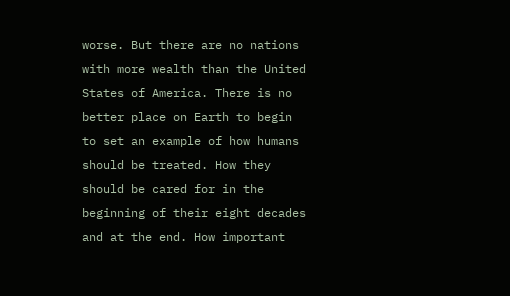worse. But there are no nations with more wealth than the United States of America. There is no better place on Earth to begin to set an example of how humans should be treated. How they should be cared for in the beginning of their eight decades and at the end. How important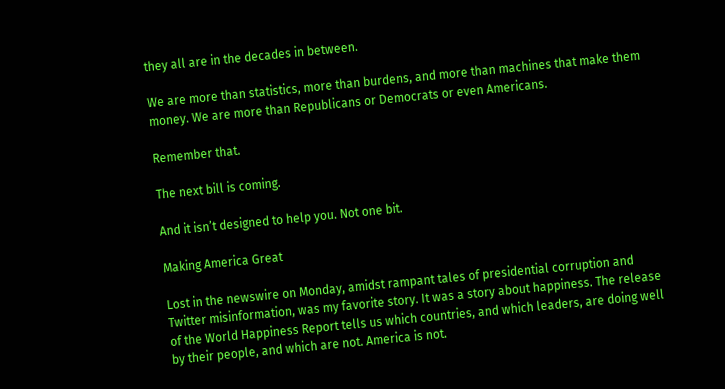they all are in the decades in between.

We are more than statistics, more than burdens, and more than machines that make them money. We are more than Republicans or Democrats or even Americans.

Remember that.

The next bill is coming.

And it isn’t designed to help you. Not one bit.

Making America Great

Lost in the newswire on Monday, amidst rampant tales of presidential corruption and Twitter misinformation, was my favorite story. It was a story about happiness. The release of the World Happiness Report tells us which countries, and which leaders, are doing well by their people, and which are not. America is not.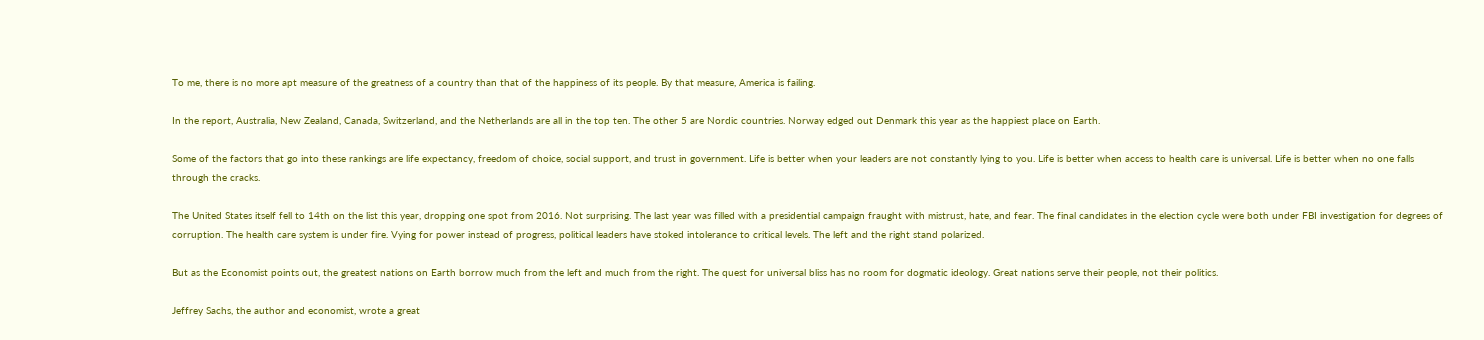To me, there is no more apt measure of the greatness of a country than that of the happiness of its people. By that measure, America is failing.

In the report, Australia, New Zealand, Canada, Switzerland, and the Netherlands are all in the top ten. The other 5 are Nordic countries. Norway edged out Denmark this year as the happiest place on Earth.

Some of the factors that go into these rankings are life expectancy, freedom of choice, social support, and trust in government. Life is better when your leaders are not constantly lying to you. Life is better when access to health care is universal. Life is better when no one falls through the cracks.

The United States itself fell to 14th on the list this year, dropping one spot from 2016. Not surprising. The last year was filled with a presidential campaign fraught with mistrust, hate, and fear. The final candidates in the election cycle were both under FBI investigation for degrees of corruption. The health care system is under fire. Vying for power instead of progress, political leaders have stoked intolerance to critical levels. The left and the right stand polarized.

But as the Economist points out, the greatest nations on Earth borrow much from the left and much from the right. The quest for universal bliss has no room for dogmatic ideology. Great nations serve their people, not their politics.

Jeffrey Sachs, the author and economist, wrote a great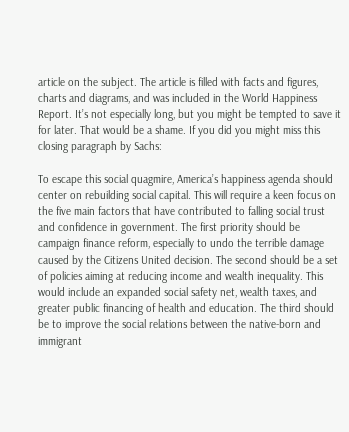article on the subject. The article is filled with facts and figures, charts and diagrams, and was included in the World Happiness Report. It’s not especially long, but you might be tempted to save it for later. That would be a shame. If you did you might miss this closing paragraph by Sachs:

To escape this social quagmire, America’s happiness agenda should center on rebuilding social capital. This will require a keen focus on the five main factors that have contributed to falling social trust and confidence in government. The first priority should be campaign finance reform, especially to undo the terrible damage caused by the Citizens United decision. The second should be a set of policies aiming at reducing income and wealth inequality. This would include an expanded social safety net, wealth taxes, and greater public financing of health and education. The third should be to improve the social relations between the native-born and immigrant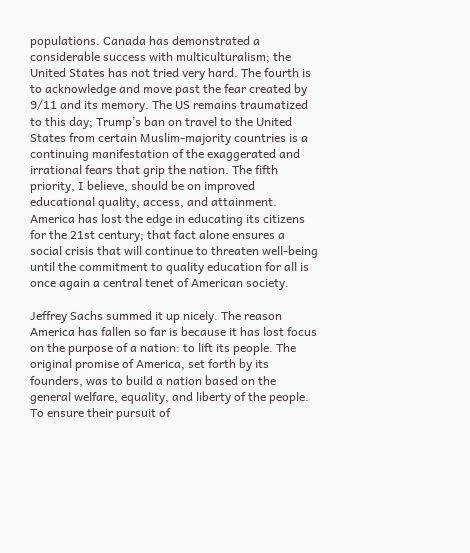populations. Canada has demonstrated a considerable success with multiculturalism; the United States has not tried very hard. The fourth is to acknowledge and move past the fear created by 9/11 and its memory. The US remains traumatized to this day; Trump’s ban on travel to the United States from certain Muslim-majority countries is a continuing manifestation of the exaggerated and irrational fears that grip the nation. The fifth priority, I believe, should be on improved educational quality, access, and attainment. America has lost the edge in educating its citizens for the 21st century; that fact alone ensures a social crisis that will continue to threaten well-being until the commitment to quality education for all is once again a central tenet of American society.

Jeffrey Sachs summed it up nicely. The reason America has fallen so far is because it has lost focus on the purpose of a nation: to lift its people. The original promise of America, set forth by its founders, was to build a nation based on the general welfare, equality, and liberty of the people. To ensure their pursuit of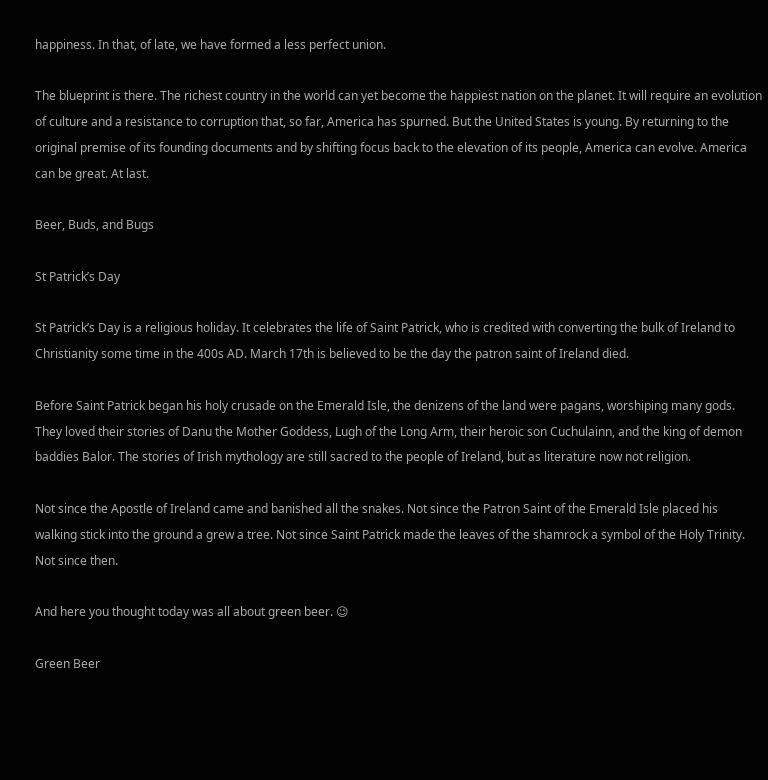happiness. In that, of late, we have formed a less perfect union.

The blueprint is there. The richest country in the world can yet become the happiest nation on the planet. It will require an evolution of culture and a resistance to corruption that, so far, America has spurned. But the United States is young. By returning to the original premise of its founding documents and by shifting focus back to the elevation of its people, America can evolve. America can be great. At last.

Beer, Buds, and Bugs

St Patrick’s Day

St Patrick’s Day is a religious holiday. It celebrates the life of Saint Patrick, who is credited with converting the bulk of Ireland to Christianity some time in the 400s AD. March 17th is believed to be the day the patron saint of Ireland died.

Before Saint Patrick began his holy crusade on the Emerald Isle, the denizens of the land were pagans, worshiping many gods. They loved their stories of Danu the Mother Goddess, Lugh of the Long Arm, their heroic son Cuchulainn, and the king of demon baddies Balor. The stories of Irish mythology are still sacred to the people of Ireland, but as literature now not religion.

Not since the Apostle of Ireland came and banished all the snakes. Not since the Patron Saint of the Emerald Isle placed his walking stick into the ground a grew a tree. Not since Saint Patrick made the leaves of the shamrock a symbol of the Holy Trinity. Not since then.

And here you thought today was all about green beer. 😉

Green Beer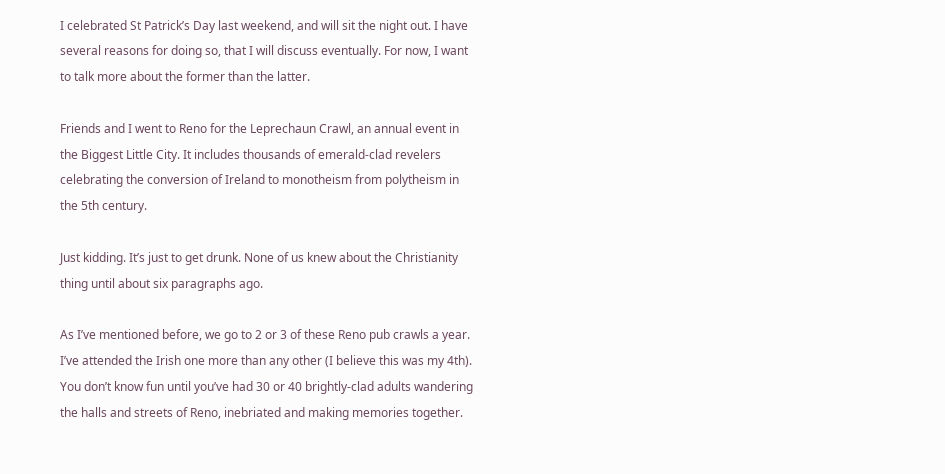I celebrated St Patrick’s Day last weekend, and will sit the night out. I have several reasons for doing so, that I will discuss eventually. For now, I want to talk more about the former than the latter.

Friends and I went to Reno for the Leprechaun Crawl, an annual event in the Biggest Little City. It includes thousands of emerald-clad revelers celebrating the conversion of Ireland to monotheism from polytheism in the 5th century.

Just kidding. It’s just to get drunk. None of us knew about the Christianity thing until about six paragraphs ago.

As I’ve mentioned before, we go to 2 or 3 of these Reno pub crawls a year. I’ve attended the Irish one more than any other (I believe this was my 4th). You don’t know fun until you’ve had 30 or 40 brightly-clad adults wandering the halls and streets of Reno, inebriated and making memories together.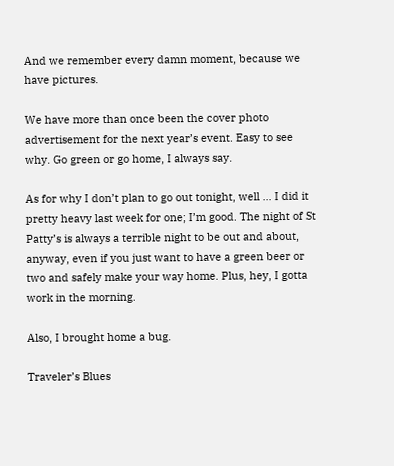And we remember every damn moment, because we have pictures.

We have more than once been the cover photo advertisement for the next year’s event. Easy to see why. Go green or go home, I always say.

As for why I don’t plan to go out tonight, well … I did it pretty heavy last week for one; I’m good. The night of St Patty’s is always a terrible night to be out and about, anyway, even if you just want to have a green beer or two and safely make your way home. Plus, hey, I gotta work in the morning.

Also, I brought home a bug.

Traveler’s Blues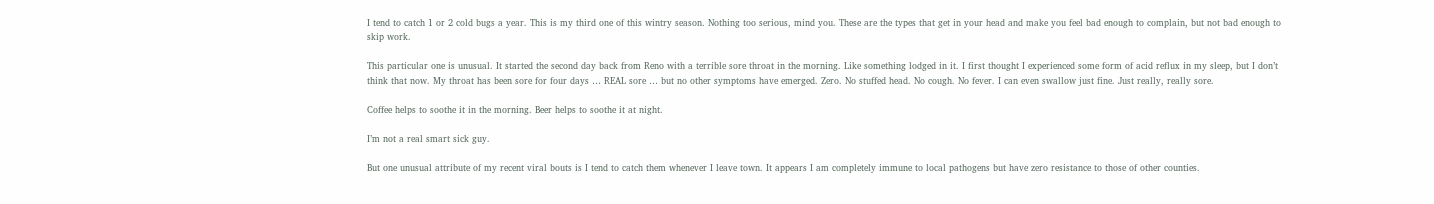I tend to catch 1 or 2 cold bugs a year. This is my third one of this wintry season. Nothing too serious, mind you. These are the types that get in your head and make you feel bad enough to complain, but not bad enough to skip work.

This particular one is unusual. It started the second day back from Reno with a terrible sore throat in the morning. Like something lodged in it. I first thought I experienced some form of acid reflux in my sleep, but I don’t think that now. My throat has been sore for four days … REAL sore … but no other symptoms have emerged. Zero. No stuffed head. No cough. No fever. I can even swallow just fine. Just really, really sore.

Coffee helps to soothe it in the morning. Beer helps to soothe it at night.

I’m not a real smart sick guy.

But one unusual attribute of my recent viral bouts is I tend to catch them whenever I leave town. It appears I am completely immune to local pathogens but have zero resistance to those of other counties.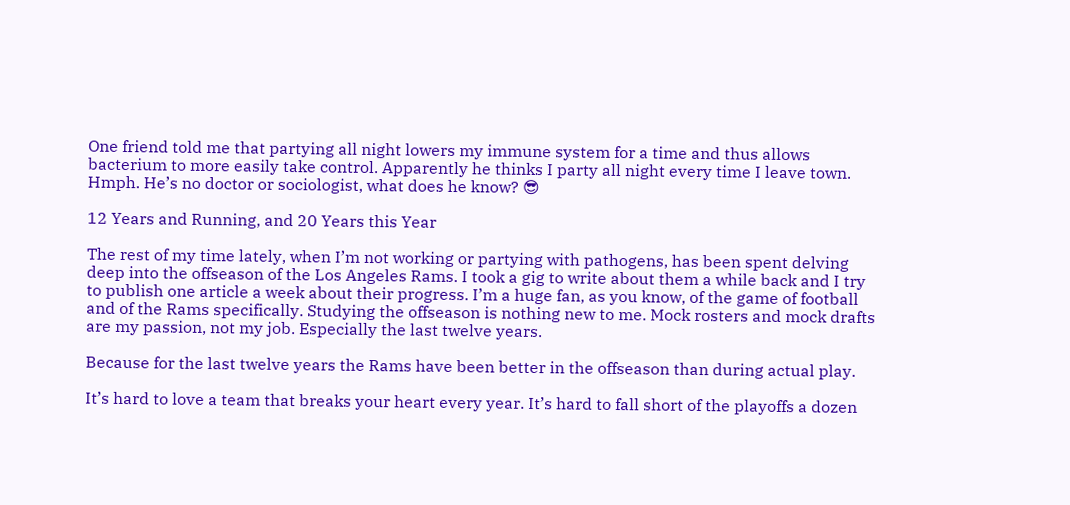One friend told me that partying all night lowers my immune system for a time and thus allows bacterium to more easily take control. Apparently he thinks I party all night every time I leave town. Hmph. He’s no doctor or sociologist, what does he know? 😎

12 Years and Running, and 20 Years this Year

The rest of my time lately, when I’m not working or partying with pathogens, has been spent delving deep into the offseason of the Los Angeles Rams. I took a gig to write about them a while back and I try to publish one article a week about their progress. I’m a huge fan, as you know, of the game of football and of the Rams specifically. Studying the offseason is nothing new to me. Mock rosters and mock drafts are my passion, not my job. Especially the last twelve years.

Because for the last twelve years the Rams have been better in the offseason than during actual play.

It’s hard to love a team that breaks your heart every year. It’s hard to fall short of the playoffs a dozen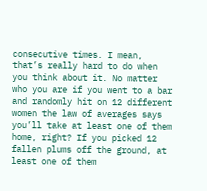consecutive times. I mean, that’s really hard to do when you think about it. No matter who you are if you went to a bar and randomly hit on 12 different women the law of averages says you’ll take at least one of them home, right? If you picked 12 fallen plums off the ground, at least one of them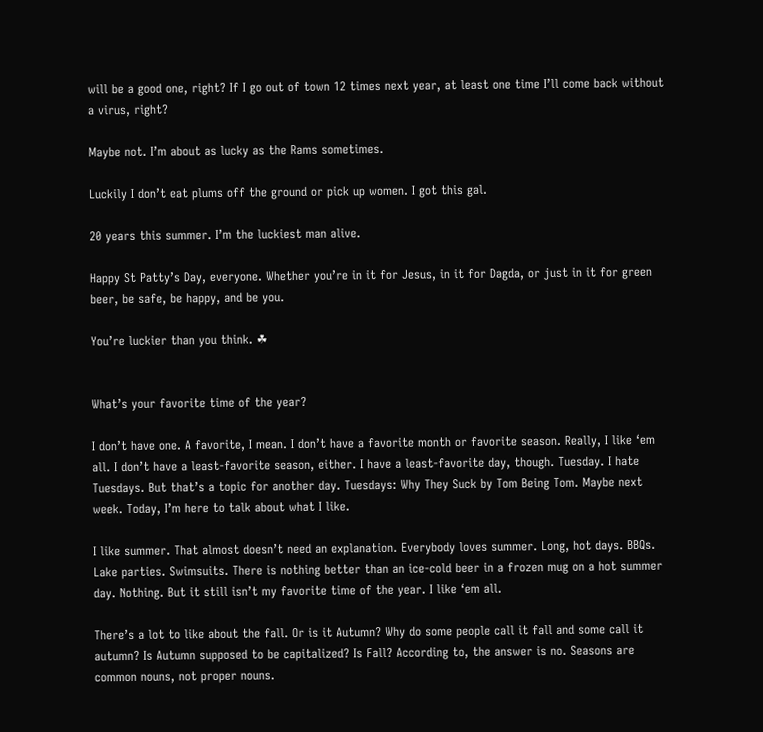will be a good one, right? If I go out of town 12 times next year, at least one time I’ll come back without a virus, right?

Maybe not. I’m about as lucky as the Rams sometimes.

Luckily I don’t eat plums off the ground or pick up women. I got this gal.

20 years this summer. I’m the luckiest man alive.

Happy St Patty’s Day, everyone. Whether you’re in it for Jesus, in it for Dagda, or just in it for green beer, be safe, be happy, and be you.

You’re luckier than you think. ☘


What’s your favorite time of the year?

I don’t have one. A favorite, I mean. I don’t have a favorite month or favorite season. Really, I like ‘em all. I don’t have a least-favorite season, either. I have a least-favorite day, though. Tuesday. I hate Tuesdays. But that’s a topic for another day. Tuesdays: Why They Suck by Tom Being Tom. Maybe next week. Today, I’m here to talk about what I like.

I like summer. That almost doesn’t need an explanation. Everybody loves summer. Long, hot days. BBQs. Lake parties. Swimsuits. There is nothing better than an ice-cold beer in a frozen mug on a hot summer day. Nothing. But it still isn’t my favorite time of the year. I like ‘em all.

There’s a lot to like about the fall. Or is it Autumn? Why do some people call it fall and some call it autumn? Is Autumn supposed to be capitalized? Is Fall? According to, the answer is no. Seasons are common nouns, not proper nouns.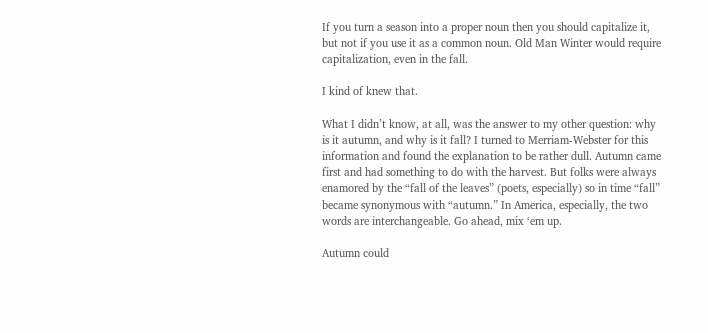If you turn a season into a proper noun then you should capitalize it, but not if you use it as a common noun. Old Man Winter would require capitalization, even in the fall.

I kind of knew that.

What I didn’t know, at all, was the answer to my other question: why is it autumn, and why is it fall? I turned to Merriam-Webster for this information and found the explanation to be rather dull. Autumn came first and had something to do with the harvest. But folks were always enamored by the “fall of the leaves” (poets, especially) so in time “fall” became synonymous with “autumn.” In America, especially, the two words are interchangeable. Go ahead, mix ‘em up.

Autumn could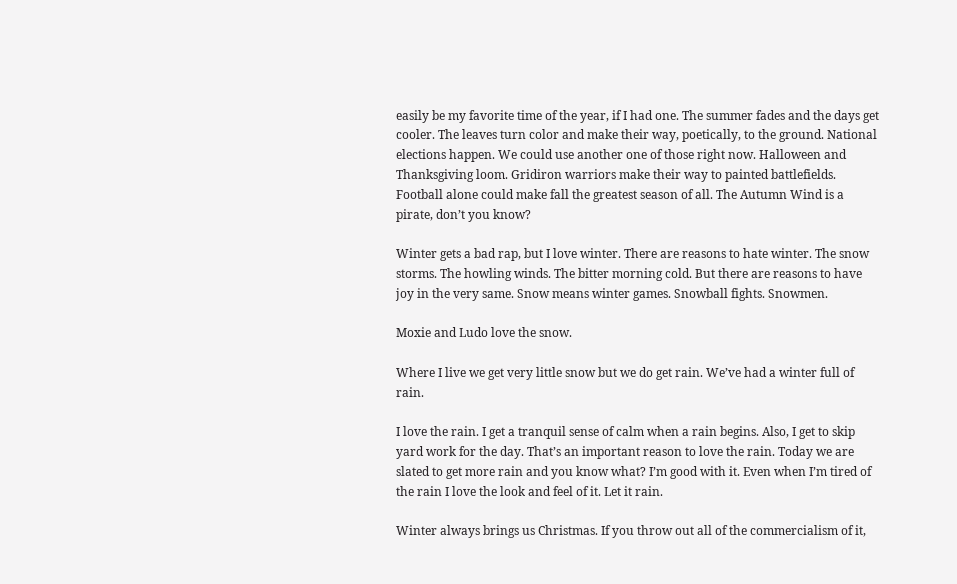easily be my favorite time of the year, if I had one. The summer fades and the days get cooler. The leaves turn color and make their way, poetically, to the ground. National elections happen. We could use another one of those right now. Halloween and Thanksgiving loom. Gridiron warriors make their way to painted battlefields. Football alone could make fall the greatest season of all. The Autumn Wind is a pirate, don’t you know?

Winter gets a bad rap, but I love winter. There are reasons to hate winter. The snow storms. The howling winds. The bitter morning cold. But there are reasons to have joy in the very same. Snow means winter games. Snowball fights. Snowmen.

Moxie and Ludo love the snow.

Where I live we get very little snow but we do get rain. We’ve had a winter full of rain.

I love the rain. I get a tranquil sense of calm when a rain begins. Also, I get to skip yard work for the day. That’s an important reason to love the rain. Today we are slated to get more rain and you know what? I’m good with it. Even when I’m tired of the rain I love the look and feel of it. Let it rain.

Winter always brings us Christmas. If you throw out all of the commercialism of it,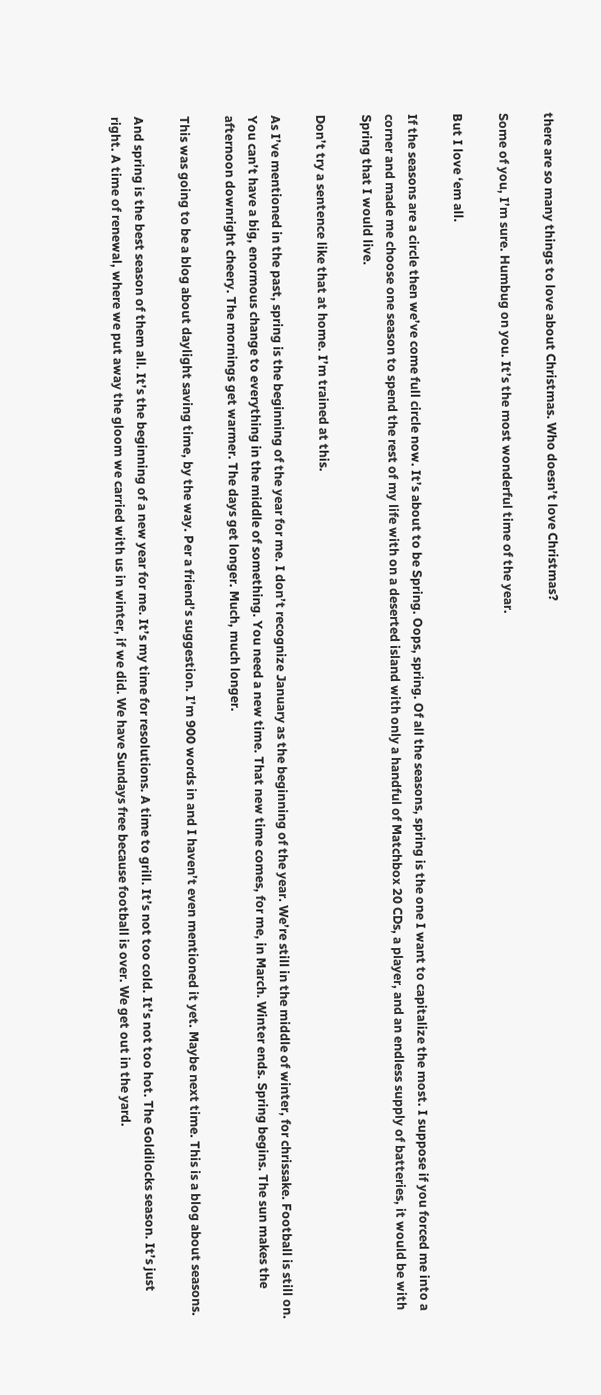there are so many things to love about Christmas. Who doesn’t love Christmas?

Some of you, I’m sure. Humbug on you. It’s the most wonderful time of the year.

But I love ‘em all.

If the seasons are a circle then we’ve come full circle now. It’s about to be Spring. Oops, spring. Of all the seasons, spring is the one I want to capitalize the most. I suppose if you forced me into a corner and made me choose one season to spend the rest of my life with on a deserted island with only a handful of Matchbox 20 CDs, a player, and an endless supply of batteries, it would be with Spring that I would live.

Don’t try a sentence like that at home. I’m trained at this.

As I’ve mentioned in the past, spring is the beginning of the year for me. I don’t recognize January as the beginning of the year. We’re still in the middle of winter, for chrissake. Football is still on. You can’t have a big, enormous change to everything in the middle of something. You need a new time. That new time comes, for me, in March. Winter ends. Spring begins. The sun makes the afternoon downright cheery. The mornings get warmer. The days get longer. Much, much longer.

This was going to be a blog about daylight saving time, by the way. Per a friend’s suggestion. I’m 900 words in and I haven’t even mentioned it yet. Maybe next time. This is a blog about seasons.

And spring is the best season of them all. It’s the beginning of a new year for me. It’s my time for resolutions. A time to grill. It’s not too cold. It’s not too hot. The Goldilocks season. It’s just right. A time of renewal, where we put away the gloom we carried with us in winter, if we did. We have Sundays free because football is over. We get out in the yard.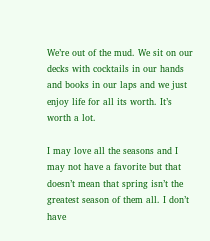We’re out of the mud. We sit on our decks with cocktails in our hands and books in our laps and we just enjoy life for all its worth. It’s worth a lot.

I may love all the seasons and I may not have a favorite but that doesn’t mean that spring isn’t the greatest season of them all. I don’t have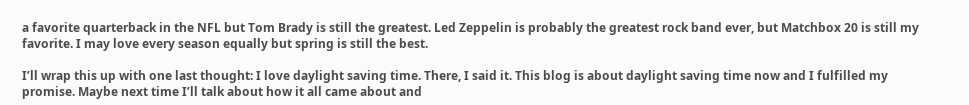a favorite quarterback in the NFL but Tom Brady is still the greatest. Led Zeppelin is probably the greatest rock band ever, but Matchbox 20 is still my favorite. I may love every season equally but spring is still the best.

I’ll wrap this up with one last thought: I love daylight saving time. There, I said it. This blog is about daylight saving time now and I fulfilled my promise. Maybe next time I’ll talk about how it all came about and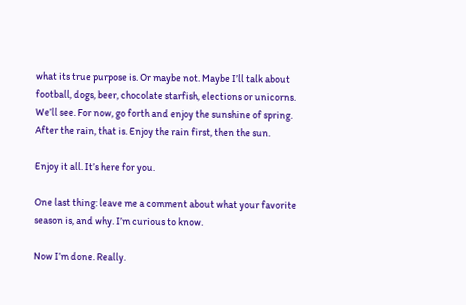what its true purpose is. Or maybe not. Maybe I’ll talk about football, dogs, beer, chocolate starfish, elections or unicorns. We’ll see. For now, go forth and enjoy the sunshine of spring. After the rain, that is. Enjoy the rain first, then the sun.

Enjoy it all. It’s here for you.

One last thing: leave me a comment about what your favorite season is, and why. I’m curious to know.

Now I’m done. Really.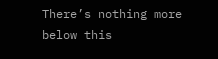There’s nothing more below this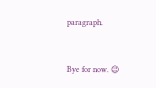paragraph.


Bye for now. 😉